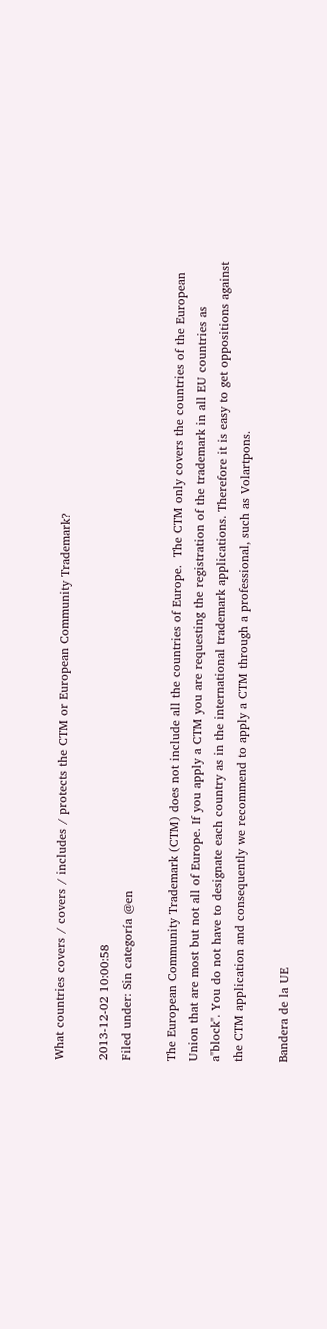What countries covers / covers / includes / protects the CTM or European Community Trademark?

2013-12-02 10:00:58
Filed under: Sin categoría @en

The European Community Trademark (CTM) does not include all the countries of Europe.  The CTM only covers the countries of the European Union that are most but not all of Europe. If you apply a CTM you are requesting the registration of the trademark in all EU countries as a"block". You do not have to designate each country as in the international trademark applications. Therefore it is easy to get oppositions against the CTM application and consequently we recommend to apply a CTM through a professional, such as Volartpons.

Bandera de la UE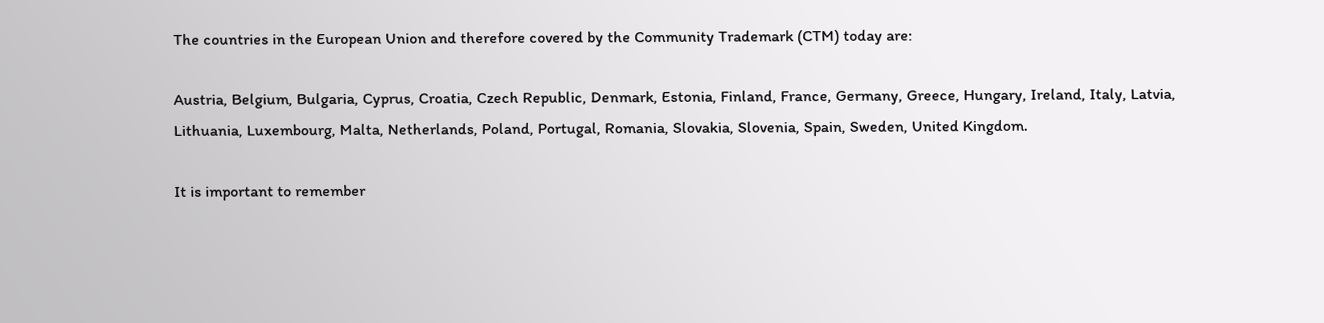The countries in the European Union and therefore covered by the Community Trademark (CTM) today are:

Austria, Belgium, Bulgaria, Cyprus, Croatia, Czech Republic, Denmark, Estonia, Finland, France, Germany, Greece, Hungary, Ireland, Italy, Latvia, Lithuania, Luxembourg, Malta, Netherlands, Poland, Portugal, Romania, Slovakia, Slovenia, Spain, Sweden, United Kingdom.

It is important to remember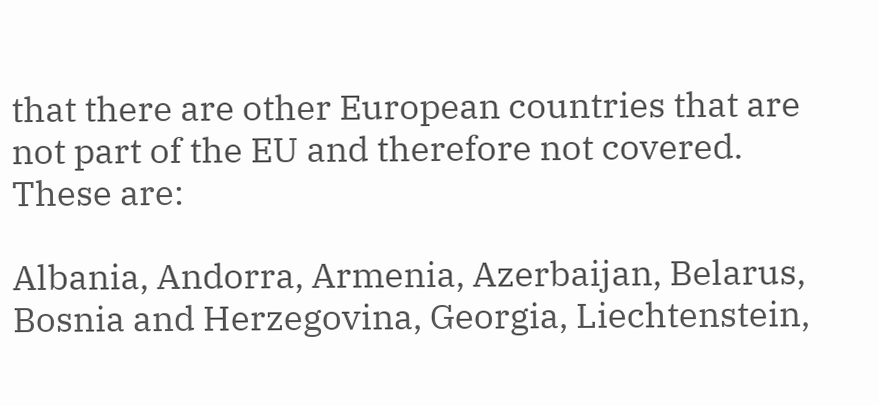that there are other European countries that are not part of the EU and therefore not covered. These are:

Albania, Andorra, Armenia, Azerbaijan, Belarus, Bosnia and Herzegovina, Georgia, Liechtenstein,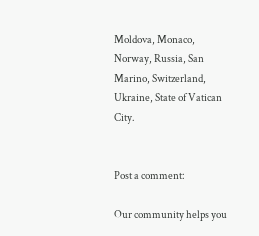Moldova, Monaco, Norway, Russia, San Marino, Switzerland, Ukraine, State of Vatican City.


Post a comment:

Our community helps you